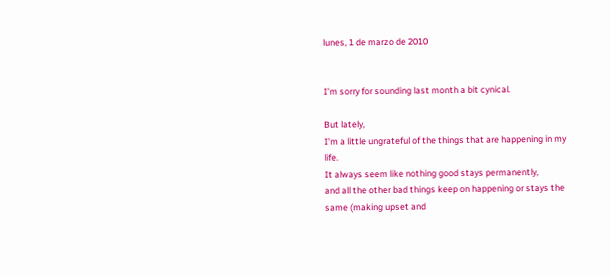lunes, 1 de marzo de 2010


I’m sorry for sounding last month a bit cynical.

But lately,
I’m a little ungrateful of the things that are happening in my life.
It always seem like nothing good stays permanently,
and all the other bad things keep on happening or stays the same (making upset and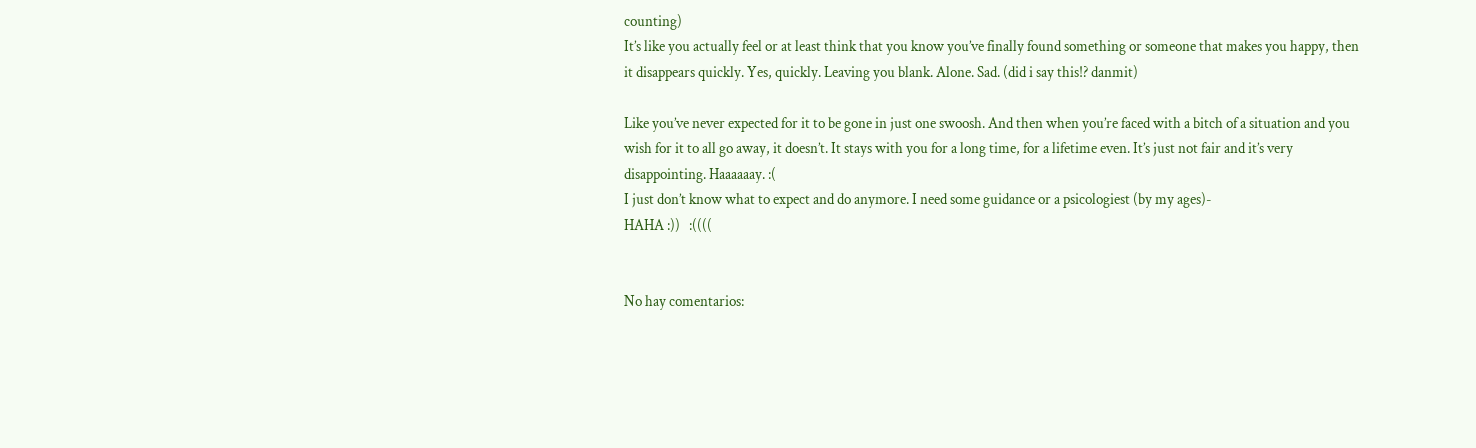counting)
It’s like you actually feel or at least think that you know you’ve finally found something or someone that makes you happy, then it disappears quickly. Yes, quickly. Leaving you blank. Alone. Sad. (did i say this!? danmit)

Like you’ve never expected for it to be gone in just one swoosh. And then when you’re faced with a bitch of a situation and you wish for it to all go away, it doesn’t. It stays with you for a long time, for a lifetime even. It’s just not fair and it’s very disappointing. Haaaaaay. :(
I just don’t know what to expect and do anymore. I need some guidance or a psicologiest (by my ages)-
HAHA :))   :((((


No hay comentarios: